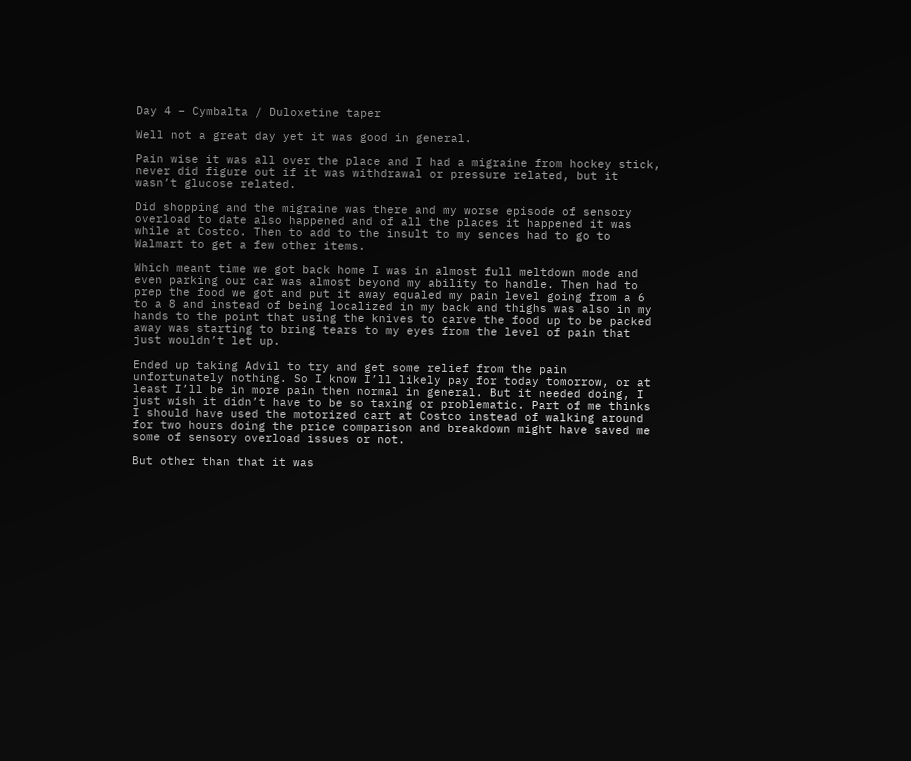Day 4 – Cymbalta / Duloxetine taper

Well not a great day yet it was good in general.

Pain wise it was all over the place and I had a migraine from hockey stick, never did figure out if it was withdrawal or pressure related, but it wasn’t glucose related.

Did shopping and the migraine was there and my worse episode of sensory overload to date also happened and of all the places it happened it was while at Costco. Then to add to the insult to my sences had to go to Walmart to get a few other items.

Which meant time we got back home I was in almost full meltdown mode and even parking our car was almost beyond my ability to handle. Then had to prep the food we got and put it away equaled my pain level going from a 6 to a 8 and instead of being localized in my back and thighs was also in my hands to the point that using the knives to carve the food up to be packed away was starting to bring tears to my eyes from the level of pain that just wouldn’t let up.

Ended up taking Advil to try and get some relief from the pain unfortunately nothing. So I know I’ll likely pay for today tomorrow, or at least I’ll be in more pain then normal in general. But it needed doing, I just wish it didn’t have to be so taxing or problematic. Part of me thinks I should have used the motorized cart at Costco instead of walking around for two hours doing the price comparison and breakdown might have saved me some of sensory overload issues or not.

But other than that it was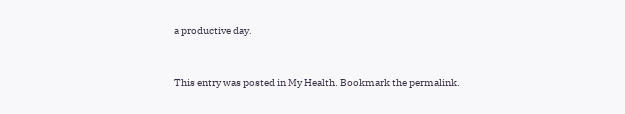a productive day.



This entry was posted in My Health. Bookmark the permalink.